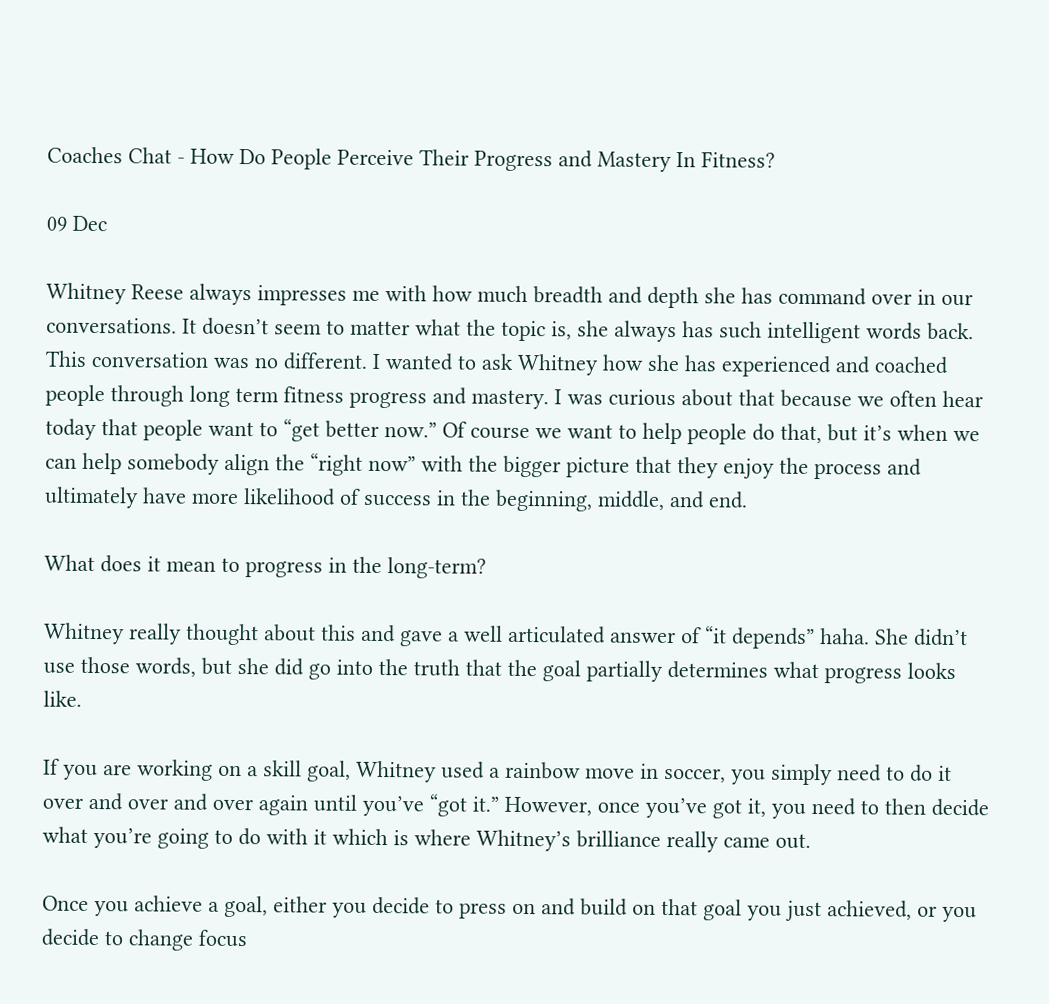Coaches Chat - How Do People Perceive Their Progress and Mastery In Fitness?

09 Dec

Whitney Reese always impresses me with how much breadth and depth she has command over in our conversations. It doesn’t seem to matter what the topic is, she always has such intelligent words back. This conversation was no different. I wanted to ask Whitney how she has experienced and coached people through long term fitness progress and mastery. I was curious about that because we often hear today that people want to “get better now.” Of course we want to help people do that, but it’s when we can help somebody align the “right now” with the bigger picture that they enjoy the process and ultimately have more likelihood of success in the beginning, middle, and end.

What does it mean to progress in the long-term?

Whitney really thought about this and gave a well articulated answer of “it depends” haha. She didn’t use those words, but she did go into the truth that the goal partially determines what progress looks like.

If you are working on a skill goal, Whitney used a rainbow move in soccer, you simply need to do it over and over and over again until you’ve “got it.” However, once you’ve got it, you need to then decide what you’re going to do with it which is where Whitney’s brilliance really came out.

Once you achieve a goal, either you decide to press on and build on that goal you just achieved, or you decide to change focus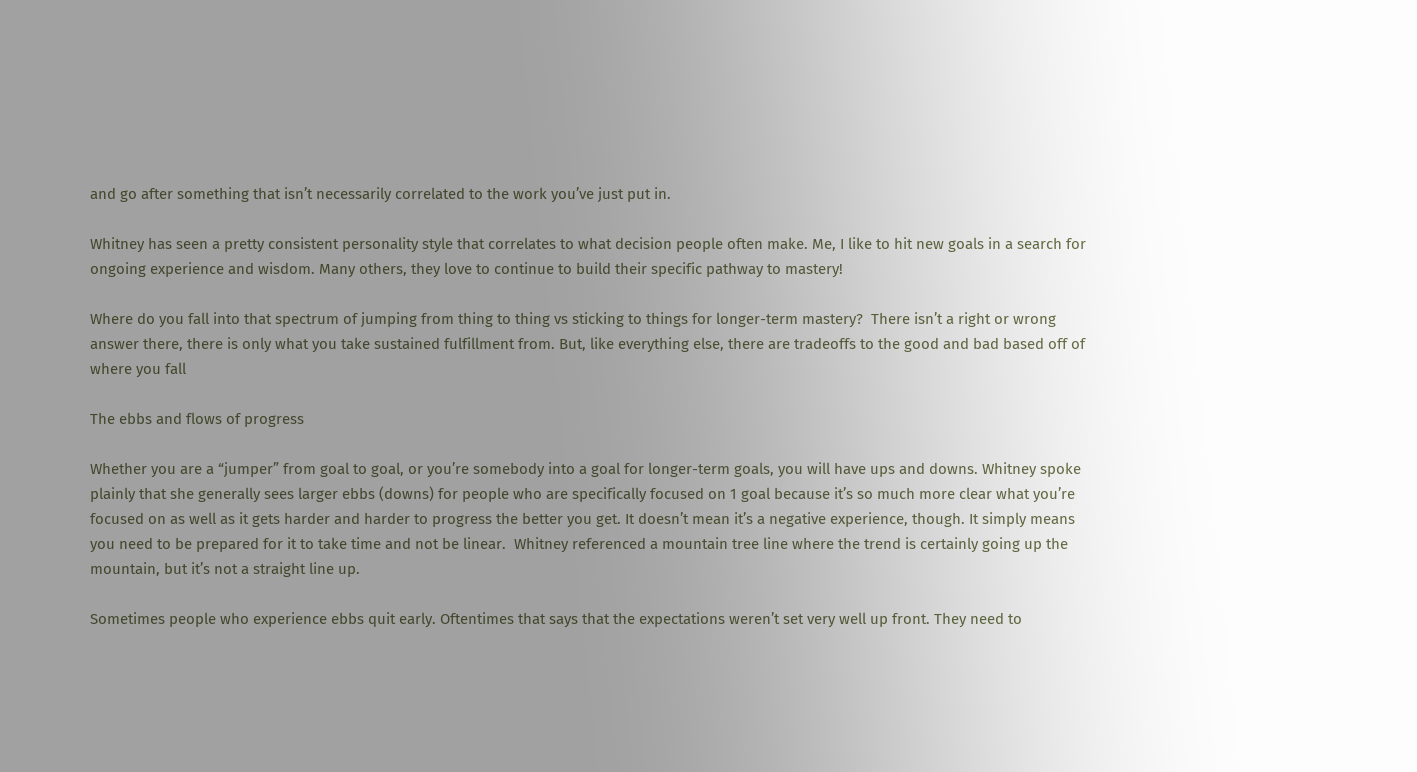and go after something that isn’t necessarily correlated to the work you’ve just put in.

Whitney has seen a pretty consistent personality style that correlates to what decision people often make. Me, I like to hit new goals in a search for ongoing experience and wisdom. Many others, they love to continue to build their specific pathway to mastery!

Where do you fall into that spectrum of jumping from thing to thing vs sticking to things for longer-term mastery?  There isn’t a right or wrong answer there, there is only what you take sustained fulfillment from. But, like everything else, there are tradeoffs to the good and bad based off of where you fall

The ebbs and flows of progress

Whether you are a “jumper” from goal to goal, or you’re somebody into a goal for longer-term goals, you will have ups and downs. Whitney spoke plainly that she generally sees larger ebbs (downs) for people who are specifically focused on 1 goal because it’s so much more clear what you’re focused on as well as it gets harder and harder to progress the better you get. It doesn’t mean it’s a negative experience, though. It simply means you need to be prepared for it to take time and not be linear.  Whitney referenced a mountain tree line where the trend is certainly going up the mountain, but it’s not a straight line up.

Sometimes people who experience ebbs quit early. Oftentimes that says that the expectations weren’t set very well up front. They need to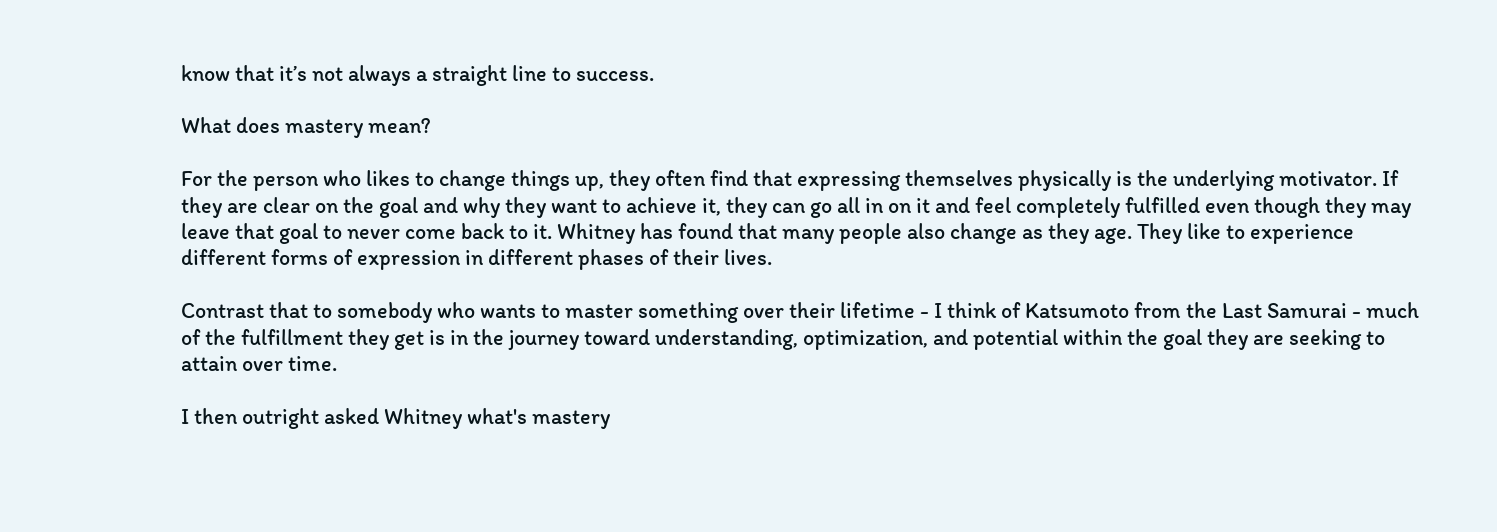know that it’s not always a straight line to success.

What does mastery mean?

For the person who likes to change things up, they often find that expressing themselves physically is the underlying motivator. If they are clear on the goal and why they want to achieve it, they can go all in on it and feel completely fulfilled even though they may leave that goal to never come back to it. Whitney has found that many people also change as they age. They like to experience different forms of expression in different phases of their lives.

Contrast that to somebody who wants to master something over their lifetime - I think of Katsumoto from the Last Samurai - much of the fulfillment they get is in the journey toward understanding, optimization, and potential within the goal they are seeking to attain over time.

I then outright asked Whitney what's mastery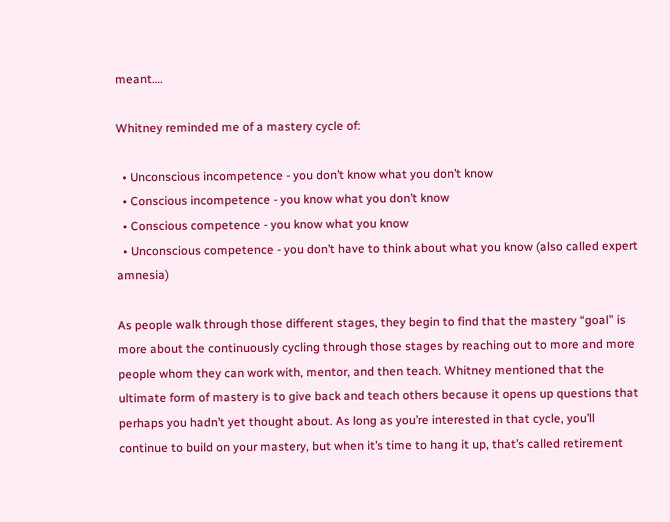meant….

Whitney reminded me of a mastery cycle of:

  • Unconscious incompetence - you don’t know what you don’t know
  • Conscious incompetence - you know what you don’t know
  • Conscious competence - you know what you know
  • Unconscious competence - you don’t have to think about what you know (also called expert amnesia)

As people walk through those different stages, they begin to find that the mastery “goal” is more about the continuously cycling through those stages by reaching out to more and more people whom they can work with, mentor, and then teach. Whitney mentioned that the ultimate form of mastery is to give back and teach others because it opens up questions that perhaps you hadn’t yet thought about. As long as you’re interested in that cycle, you’ll continue to build on your mastery, but when it’s time to hang it up, that’s called retirement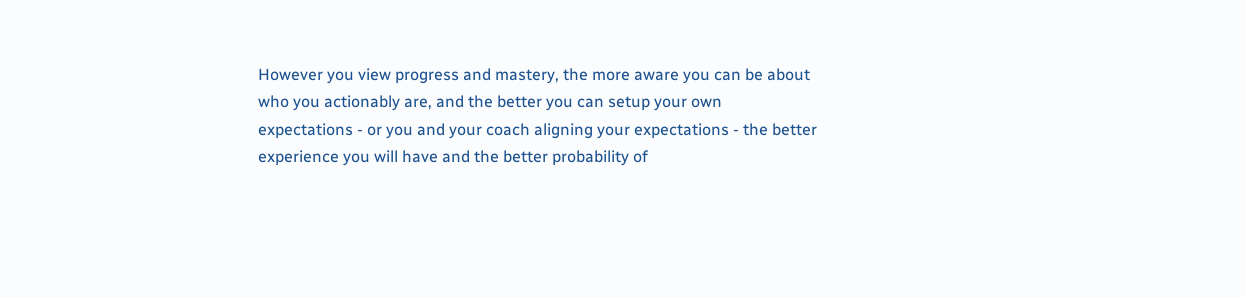However you view progress and mastery, the more aware you can be about who you actionably are, and the better you can setup your own expectations - or you and your coach aligning your expectations - the better experience you will have and the better probability of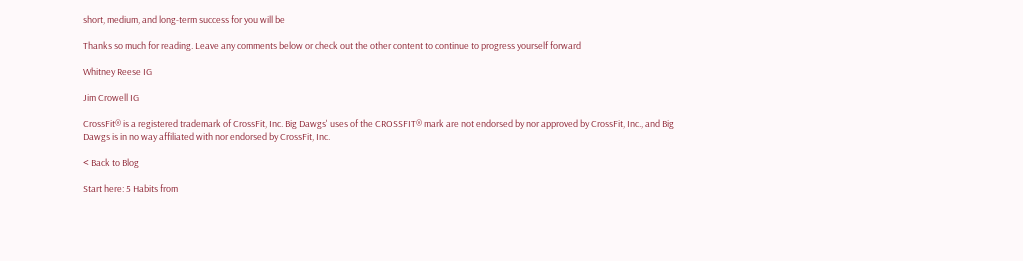short, medium, and long-term success for you will be

Thanks so much for reading. Leave any comments below or check out the other content to continue to progress yourself forward

Whitney Reese IG

Jim Crowell IG

CrossFit® is a registered trademark of CrossFit, Inc. Big Dawgs' uses of the CROSSFIT® mark are not endorsed by nor approved by CrossFit, Inc., and Big Dawgs is in no way affiliated with nor endorsed by CrossFit, Inc.

< Back to Blog

Start here: 5 Habits from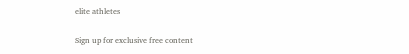elite athletes

Sign up for exclusive free content